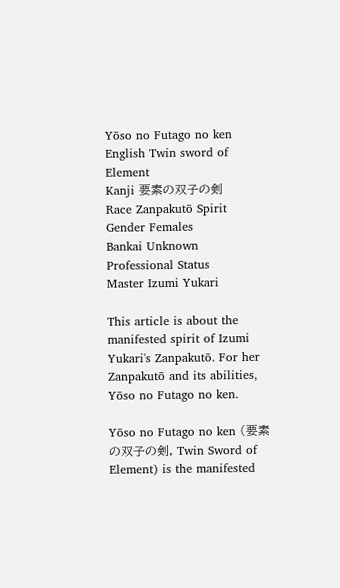Yōso no Futago no ken
English Twin sword of Element
Kanji 要素の双子の剣
Race Zanpakutō Spirit
Gender Females
Bankai Unknown
Professional Status
Master Izumi Yukari

This article is about the manifested spirit of Izumi Yukari's Zanpakutō. For her Zanpakutō and its abilities, Yōso no Futago no ken.

Yōso no Futago no ken (要素の双子の剣, Twin Sword of Element) is the manifested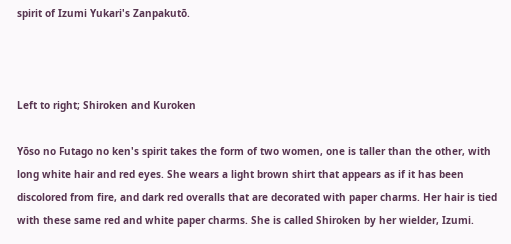spirit of Izumi Yukari's Zanpakutō.



Left to right; Shiroken and Kuroken

Yōso no Futago no ken's spirit takes the form of two women, one is taller than the other, with long white hair and red eyes. She wears a light brown shirt that appears as if it has been discolored from fire, and dark red overalls that are decorated with paper charms. Her hair is tied with these same red and white paper charms. She is called Shiroken by her wielder, Izumi.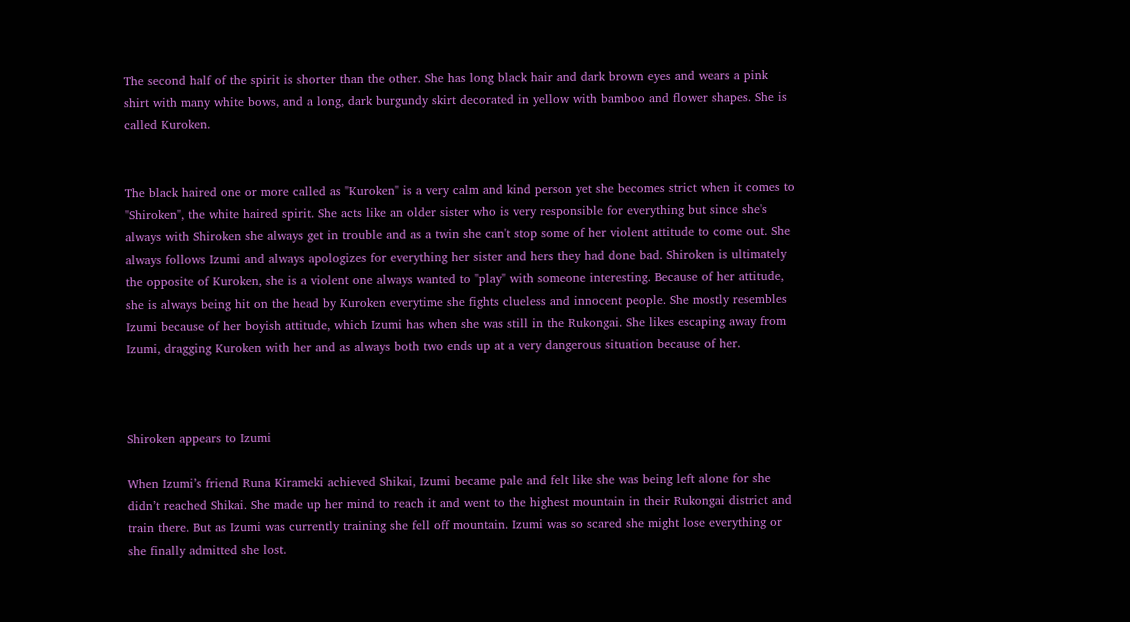The second half of the spirit is shorter than the other. She has long black hair and dark brown eyes and wears a pink shirt with many white bows, and a long, dark burgundy skirt decorated in yellow with bamboo and flower shapes. She is called Kuroken.


The black haired one or more called as "Kuroken" is a very calm and kind person yet she becomes strict when it comes to "Shiroken", the white haired spirit. She acts like an older sister who is very responsible for everything but since she's always with Shiroken she always get in trouble and as a twin she can't stop some of her violent attitude to come out. She always follows Izumi and always apologizes for everything her sister and hers they had done bad. Shiroken is ultimately the opposite of Kuroken, she is a violent one always wanted to "play" with someone interesting. Because of her attitude, she is always being hit on the head by Kuroken everytime she fights clueless and innocent people. She mostly resembles Izumi because of her boyish attitude, which Izumi has when she was still in the Rukongai. She likes escaping away from Izumi, dragging Kuroken with her and as always both two ends up at a very dangerous situation because of her.



Shiroken appears to Izumi

When Izumi’s friend Runa Kirameki achieved Shikai, Izumi became pale and felt like she was being left alone for she didn’t reached Shikai. She made up her mind to reach it and went to the highest mountain in their Rukongai district and train there. But as Izumi was currently training she fell off mountain. Izumi was so scared she might lose everything or she finally admitted she lost.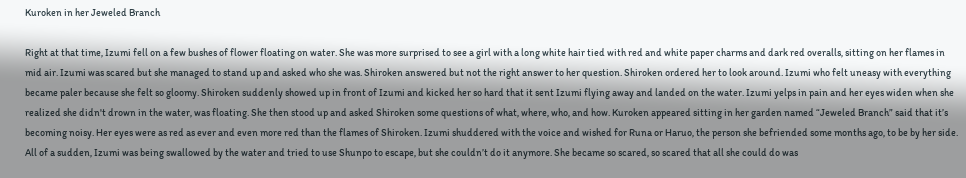Kuroken in her Jeweled Branch

Right at that time, Izumi fell on a few bushes of flower floating on water. She was more surprised to see a girl with a long white hair tied with red and white paper charms and dark red overalls, sitting on her flames in mid air. Izumi was scared but she managed to stand up and asked who she was. Shiroken answered but not the right answer to her question. Shiroken ordered her to look around. Izumi who felt uneasy with everything became paler because she felt so gloomy. Shiroken suddenly showed up in front of Izumi and kicked her so hard that it sent Izumi flying away and landed on the water. Izumi yelps in pain and her eyes widen when she realized she didn't drown in the water, was floating. She then stood up and asked Shiroken some questions of what, where, who, and how. Kuroken appeared sitting in her garden named “Jeweled Branch” said that it’s becoming noisy. Her eyes were as red as ever and even more red than the flames of Shiroken. Izumi shuddered with the voice and wished for Runa or Haruo, the person she befriended some months ago, to be by her side. All of a sudden, Izumi was being swallowed by the water and tried to use Shunpo to escape, but she couldn’t do it anymore. She became so scared, so scared that all she could do was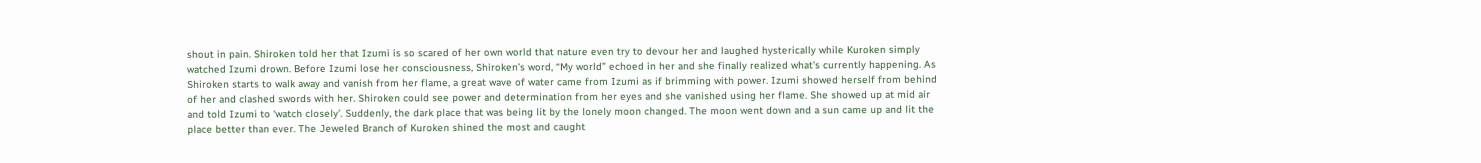shout in pain. Shiroken told her that Izumi is so scared of her own world that nature even try to devour her and laughed hysterically while Kuroken simply watched Izumi drown. Before Izumi lose her consciousness, Shiroken’s word, “My world” echoed in her and she finally realized what’s currently happening. As Shiroken starts to walk away and vanish from her flame, a great wave of water came from Izumi as if brimming with power. Izumi showed herself from behind of her and clashed swords with her. Shiroken could see power and determination from her eyes and she vanished using her flame. She showed up at mid air and told Izumi to ‘watch closely’. Suddenly, the dark place that was being lit by the lonely moon changed. The moon went down and a sun came up and lit the place better than ever. The Jeweled Branch of Kuroken shined the most and caught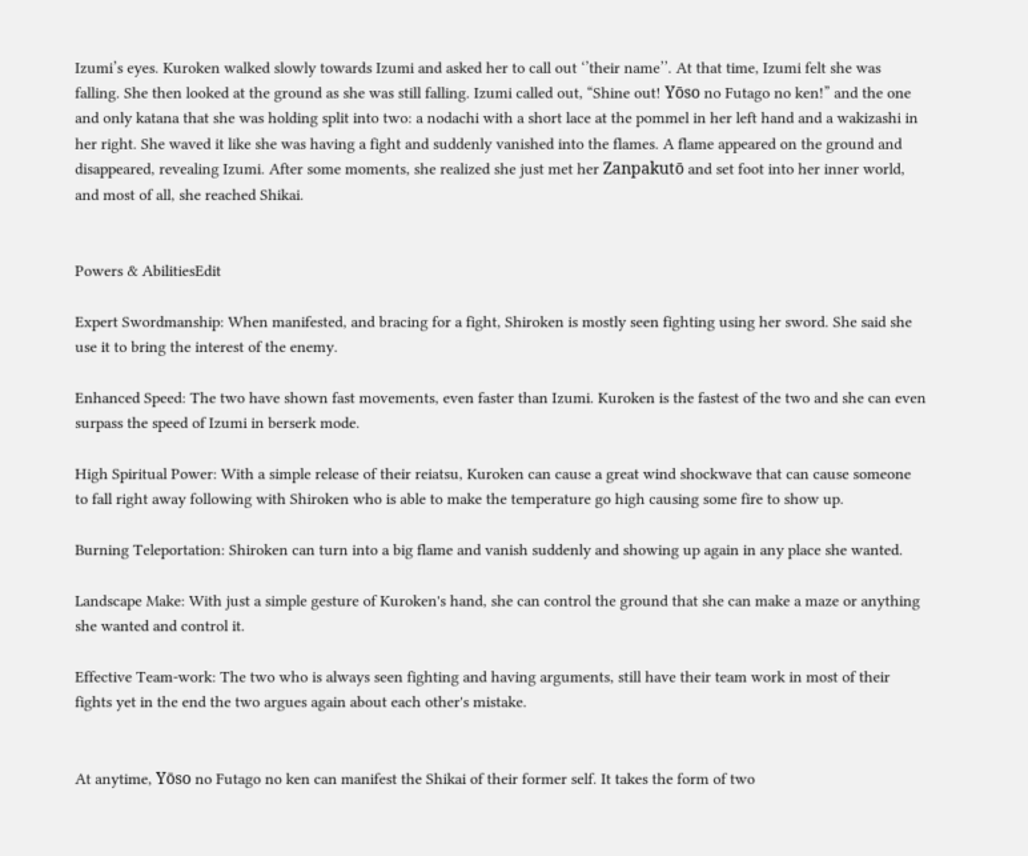Izumi’s eyes. Kuroken walked slowly towards Izumi and asked her to call out ‘’their name’’. At that time, Izumi felt she was falling. She then looked at the ground as she was still falling. Izumi called out, “Shine out! Yōso no Futago no ken!” and the one and only katana that she was holding split into two: a nodachi with a short lace at the pommel in her left hand and a wakizashi in her right. She waved it like she was having a fight and suddenly vanished into the flames. A flame appeared on the ground and disappeared, revealing Izumi. After some moments, she realized she just met her Zanpakutō and set foot into her inner world, and most of all, she reached Shikai.


Powers & AbilitiesEdit

Expert Swordmanship: When manifested, and bracing for a fight, Shiroken is mostly seen fighting using her sword. She said she use it to bring the interest of the enemy.

Enhanced Speed: The two have shown fast movements, even faster than Izumi. Kuroken is the fastest of the two and she can even surpass the speed of Izumi in berserk mode.

High Spiritual Power: With a simple release of their reiatsu, Kuroken can cause a great wind shockwave that can cause someone to fall right away following with Shiroken who is able to make the temperature go high causing some fire to show up.

Burning Teleportation: Shiroken can turn into a big flame and vanish suddenly and showing up again in any place she wanted.

Landscape Make: With just a simple gesture of Kuroken's hand, she can control the ground that she can make a maze or anything she wanted and control it.

Effective Team-work: The two who is always seen fighting and having arguments, still have their team work in most of their fights yet in the end the two argues again about each other's mistake.


At anytime, Yōso no Futago no ken can manifest the Shikai of their former self. It takes the form of two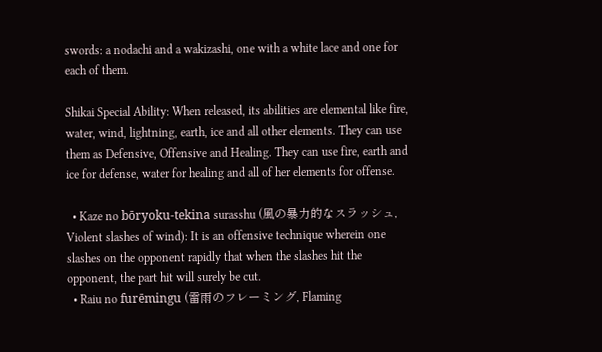swords: a nodachi and a wakizashi, one with a white lace and one for each of them.

Shikai Special Ability: When released, its abilities are elemental like fire, water, wind, lightning, earth, ice and all other elements. They can use them as Defensive, Offensive and Healing. They can use fire, earth and ice for defense, water for healing and all of her elements for offense.

  • Kaze no bōryoku-tekina surasshu (風の暴力的なスラッシュ, Violent slashes of wind): It is an offensive technique wherein one slashes on the opponent rapidly that when the slashes hit the opponent, the part hit will surely be cut.
  • Raiu no furēmingu (雷雨のフレーミング, Flaming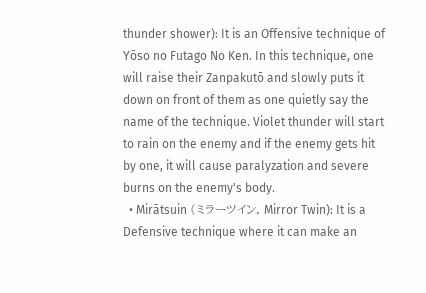thunder shower): It is an Offensive technique of Yōso no Futago No Ken. In this technique, one will raise their Zanpakutō and slowly puts it down on front of them as one quietly say the name of the technique. Violet thunder will start to rain on the enemy and if the enemy gets hit by one, it will cause paralyzation and severe burns on the enemy's body.
  • Mirātsuin (ミラーツイン, Mirror Twin): It is a Defensive technique where it can make an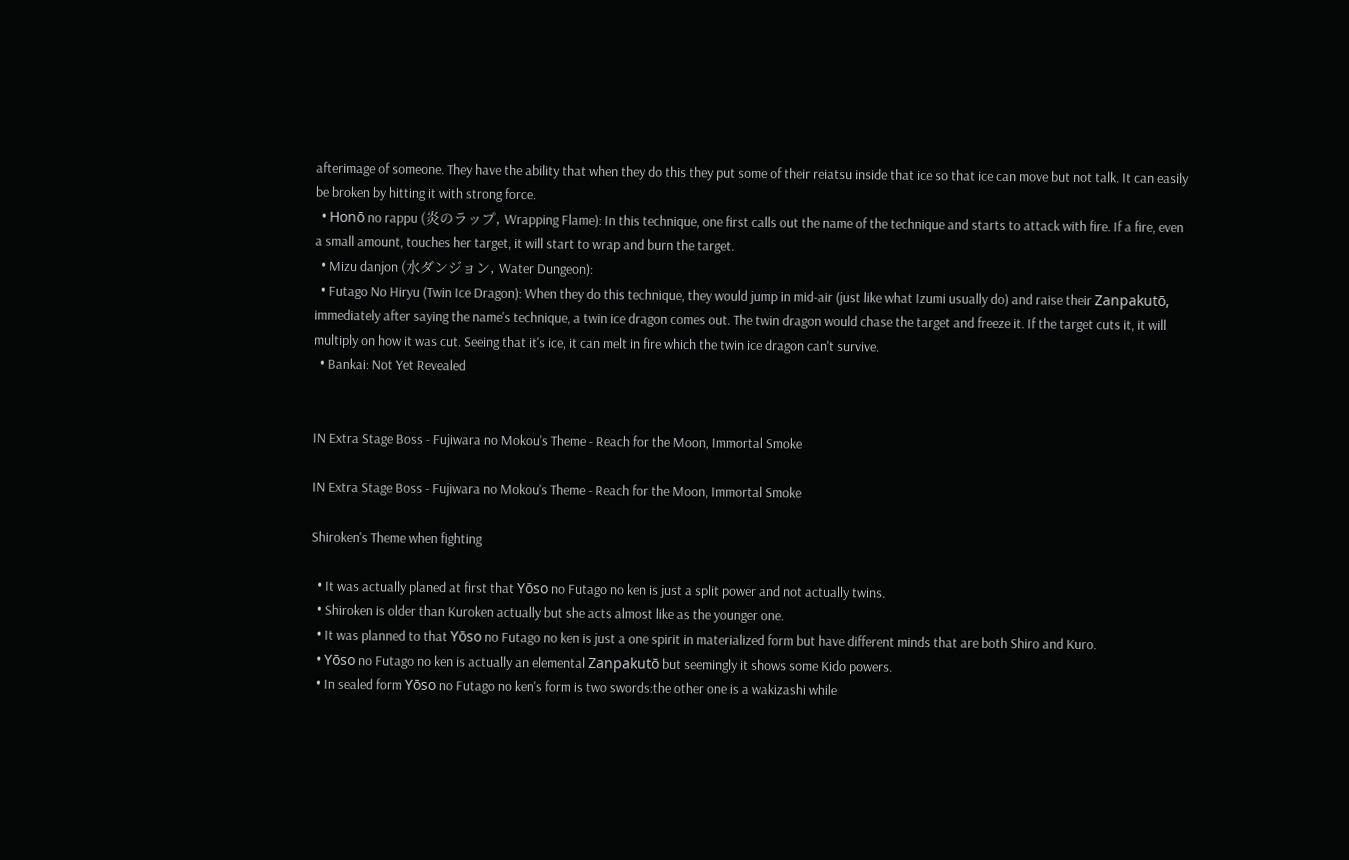afterimage of someone. They have the ability that when they do this they put some of their reiatsu inside that ice so that ice can move but not talk. It can easily be broken by hitting it with strong force.
  • Honō no rappu (炎のラップ, Wrapping Flame): In this technique, one first calls out the name of the technique and starts to attack with fire. If a fire, even a small amount, touches her target, it will start to wrap and burn the target.
  • Mizu danjon (水ダンジョン, Water Dungeon):
  • Futago No Hiryu (Twin Ice Dragon): When they do this technique, they would jump in mid-air (just like what Izumi usually do) and raise their Zanpakutō, immediately after saying the name's technique, a twin ice dragon comes out. The twin dragon would chase the target and freeze it. If the target cuts it, it will multiply on how it was cut. Seeing that it's ice, it can melt in fire which the twin ice dragon can't survive.
  • Bankai: Not Yet Revealed


IN Extra Stage Boss - Fujiwara no Mokou's Theme - Reach for the Moon, Immortal Smoke

IN Extra Stage Boss - Fujiwara no Mokou's Theme - Reach for the Moon, Immortal Smoke

Shiroken's Theme when fighting

  • It was actually planed at first that Yōso no Futago no ken is just a split power and not actually twins.
  • Shiroken is older than Kuroken actually but she acts almost like as the younger one.
  • It was planned to that Yōso no Futago no ken is just a one spirit in materialized form but have different minds that are both Shiro and Kuro.
  • Yōso no Futago no ken is actually an elemental Zanpakutō but seemingly it shows some Kido powers.
  • In sealed form Yōso no Futago no ken's form is two swords:the other one is a wakizashi while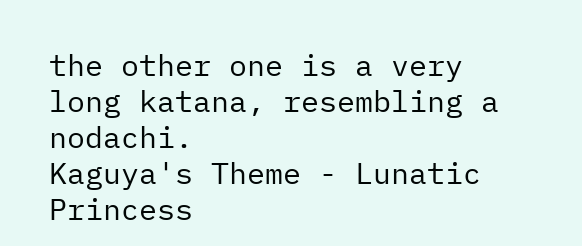the other one is a very long katana, resembling a nodachi.
Kaguya's Theme - Lunatic Princess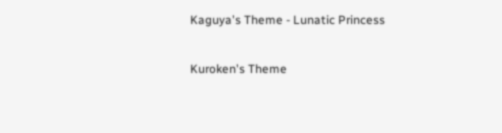Kaguya's Theme - Lunatic Princess

Kuroken's Theme